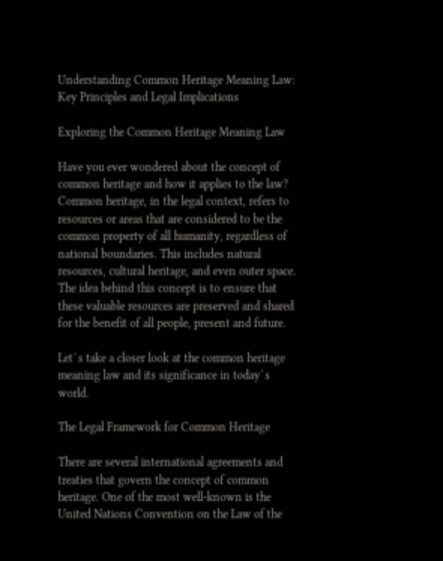Understanding Common Heritage Meaning Law: Key Principles and Legal Implications

Exploring the Common Heritage Meaning Law

Have you ever wondered about the concept of common heritage and how it applies to the law? Common heritage, in the legal context, refers to resources or areas that are considered to be the common property of all humanity, regardless of national boundaries. This includes natural resources, cultural heritage, and even outer space. The idea behind this concept is to ensure that these valuable resources are preserved and shared for the benefit of all people, present and future.

Let`s take a closer look at the common heritage meaning law and its significance in today`s world.

The Legal Framework for Common Heritage

There are several international agreements and treaties that govern the concept of common heritage. One of the most well-known is the United Nations Convention on the Law of the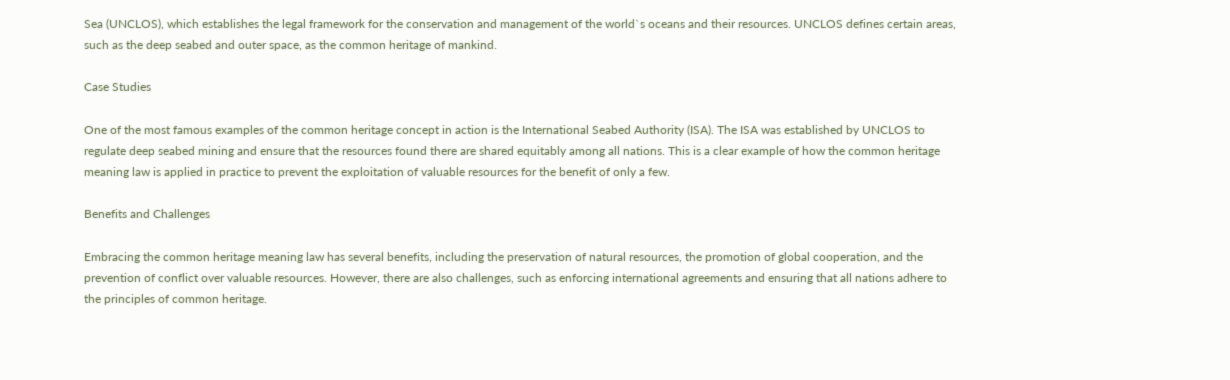Sea (UNCLOS), which establishes the legal framework for the conservation and management of the world`s oceans and their resources. UNCLOS defines certain areas, such as the deep seabed and outer space, as the common heritage of mankind.

Case Studies

One of the most famous examples of the common heritage concept in action is the International Seabed Authority (ISA). The ISA was established by UNCLOS to regulate deep seabed mining and ensure that the resources found there are shared equitably among all nations. This is a clear example of how the common heritage meaning law is applied in practice to prevent the exploitation of valuable resources for the benefit of only a few.

Benefits and Challenges

Embracing the common heritage meaning law has several benefits, including the preservation of natural resources, the promotion of global cooperation, and the prevention of conflict over valuable resources. However, there are also challenges, such as enforcing international agreements and ensuring that all nations adhere to the principles of common heritage.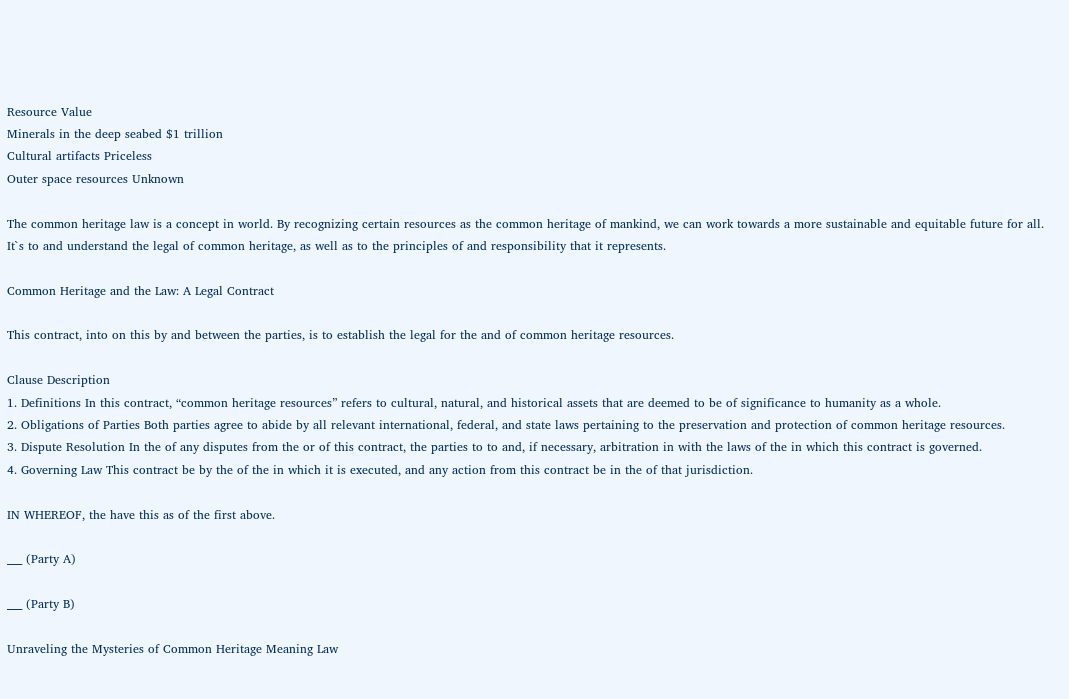Resource Value
Minerals in the deep seabed $1 trillion
Cultural artifacts Priceless
Outer space resources Unknown

The common heritage law is a concept in world. By recognizing certain resources as the common heritage of mankind, we can work towards a more sustainable and equitable future for all. It`s to and understand the legal of common heritage, as well as to the principles of and responsibility that it represents.

Common Heritage and the Law: A Legal Contract

This contract, into on this by and between the parties, is to establish the legal for the and of common heritage resources.

Clause Description
1. Definitions In this contract, “common heritage resources” refers to cultural, natural, and historical assets that are deemed to be of significance to humanity as a whole.
2. Obligations of Parties Both parties agree to abide by all relevant international, federal, and state laws pertaining to the preservation and protection of common heritage resources.
3. Dispute Resolution In the of any disputes from the or of this contract, the parties to to and, if necessary, arbitration in with the laws of the in which this contract is governed.
4. Governing Law This contract be by the of the in which it is executed, and any action from this contract be in the of that jurisdiction.

IN WHEREOF, the have this as of the first above.

___ (Party A)

___ (Party B)

Unraveling the Mysteries of Common Heritage Meaning Law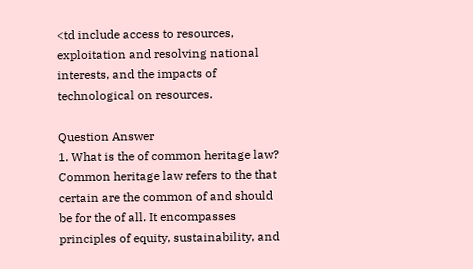<td include access to resources, exploitation and resolving national interests, and the impacts of technological on resources.

Question Answer
1. What is the of common heritage law? Common heritage law refers to the that certain are the common of and should be for the of all. It encompasses principles of equity, sustainability, and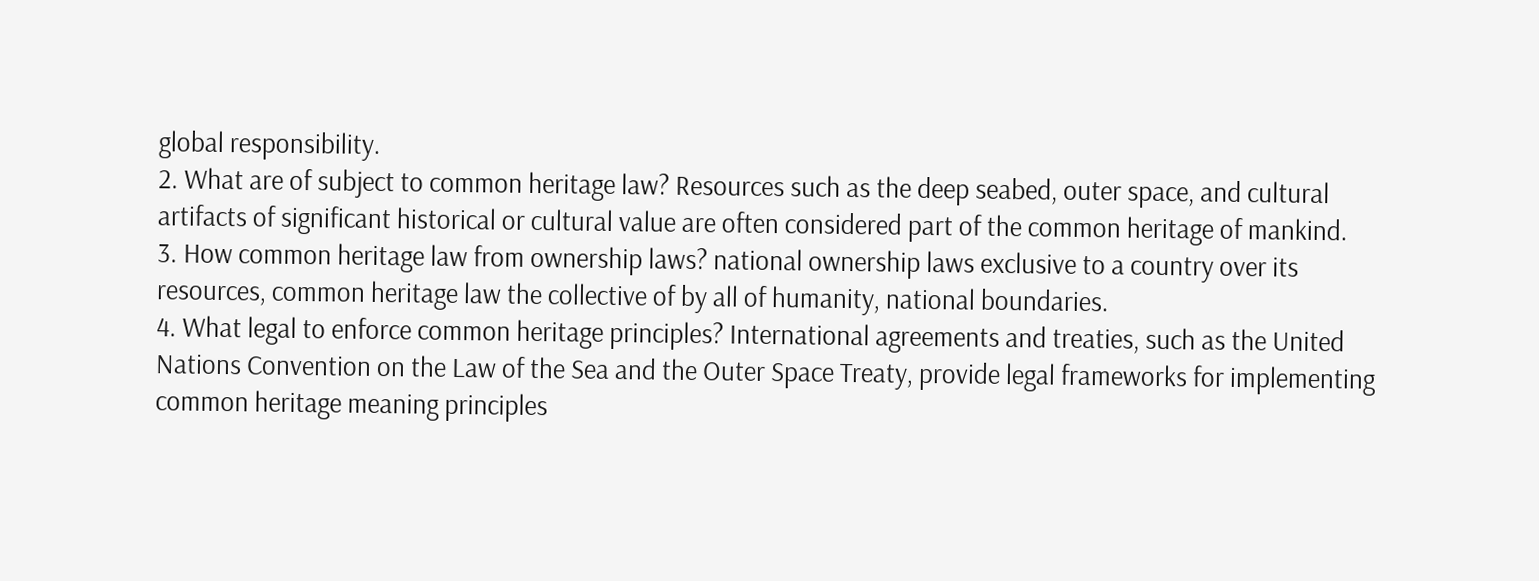global responsibility.
2. What are of subject to common heritage law? Resources such as the deep seabed, outer space, and cultural artifacts of significant historical or cultural value are often considered part of the common heritage of mankind.
3. How common heritage law from ownership laws? national ownership laws exclusive to a country over its resources, common heritage law the collective of by all of humanity, national boundaries.
4. What legal to enforce common heritage principles? International agreements and treaties, such as the United Nations Convention on the Law of the Sea and the Outer Space Treaty, provide legal frameworks for implementing common heritage meaning principles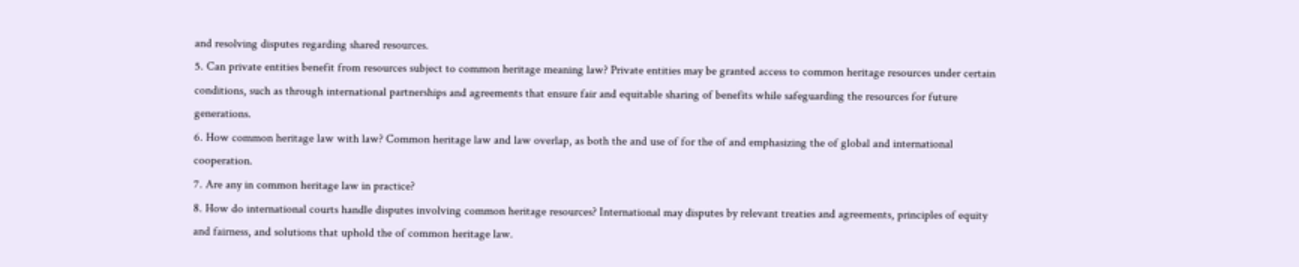and resolving disputes regarding shared resources.
5. Can private entities benefit from resources subject to common heritage meaning law? Private entities may be granted access to common heritage resources under certain conditions, such as through international partnerships and agreements that ensure fair and equitable sharing of benefits while safeguarding the resources for future generations.
6. How common heritage law with law? Common heritage law and law overlap, as both the and use of for the of and emphasizing the of global and international cooperation.
7. Are any in common heritage law in practice?
8. How do international courts handle disputes involving common heritage resources? International may disputes by relevant treaties and agreements, principles of equity and fairness, and solutions that uphold the of common heritage law.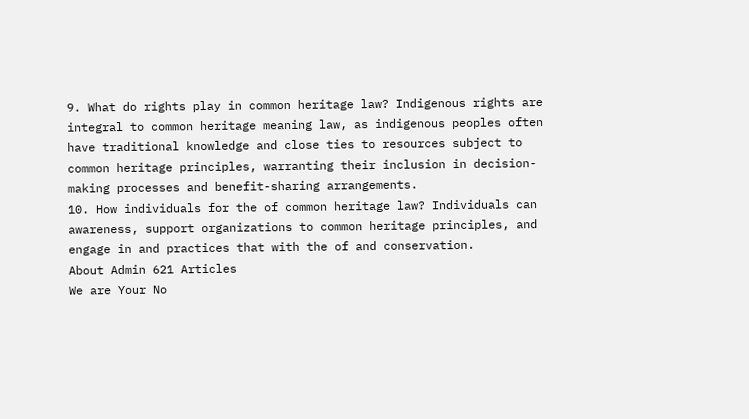9. What do rights play in common heritage law? Indigenous rights are integral to common heritage meaning law, as indigenous peoples often have traditional knowledge and close ties to resources subject to common heritage principles, warranting their inclusion in decision-making processes and benefit-sharing arrangements.
10. How individuals for the of common heritage law? Individuals can awareness, support organizations to common heritage principles, and engage in and practices that with the of and conservation.
About Admin 621 Articles
We are Your No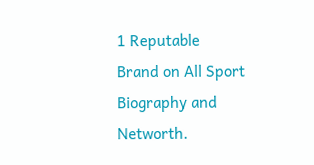1 Reputable Brand on All Sport Biography and Networth.